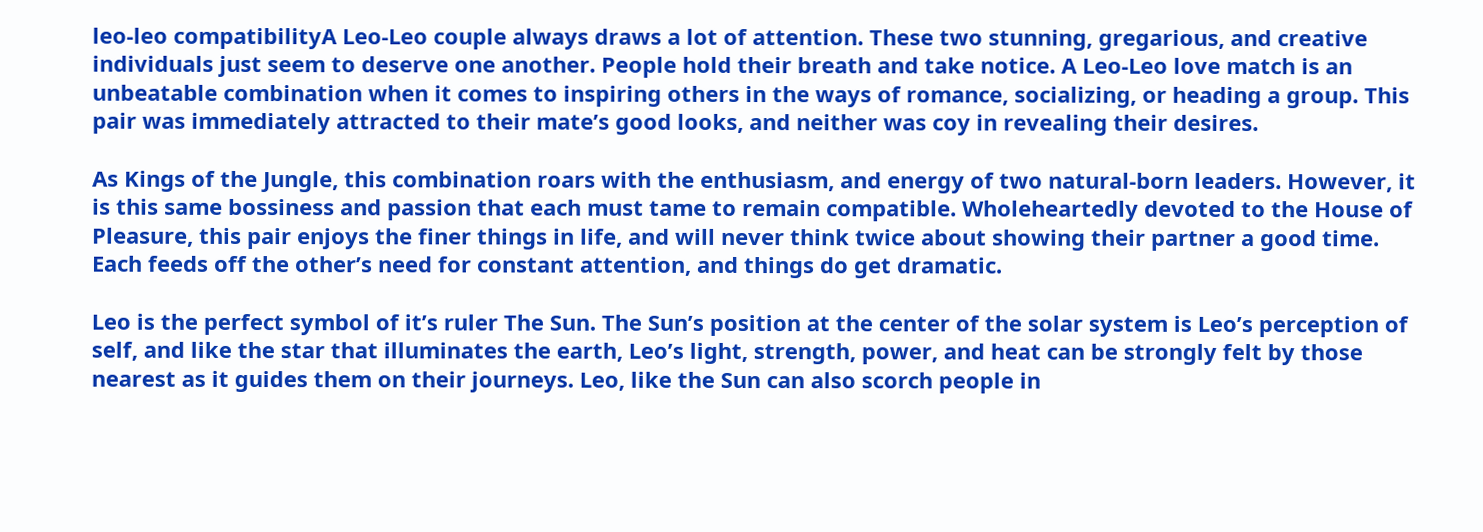leo-leo compatibilityA Leo-Leo couple always draws a lot of attention. These two stunning, gregarious, and creative individuals just seem to deserve one another. People hold their breath and take notice. A Leo-Leo love match is an unbeatable combination when it comes to inspiring others in the ways of romance, socializing, or heading a group. This pair was immediately attracted to their mate’s good looks, and neither was coy in revealing their desires.

As Kings of the Jungle, this combination roars with the enthusiasm, and energy of two natural-born leaders. However, it is this same bossiness and passion that each must tame to remain compatible. Wholeheartedly devoted to the House of Pleasure, this pair enjoys the finer things in life, and will never think twice about showing their partner a good time. Each feeds off the other’s need for constant attention, and things do get dramatic.

Leo is the perfect symbol of it’s ruler The Sun. The Sun’s position at the center of the solar system is Leo’s perception of self, and like the star that illuminates the earth, Leo’s light, strength, power, and heat can be strongly felt by those nearest as it guides them on their journeys. Leo, like the Sun can also scorch people in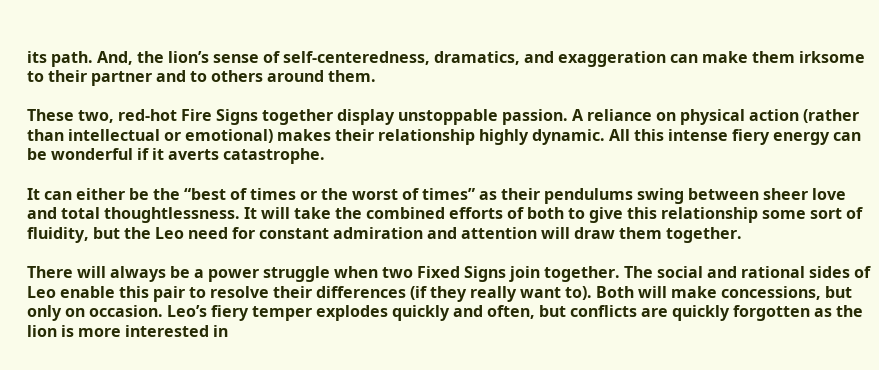its path. And, the lion’s sense of self-centeredness, dramatics, and exaggeration can make them irksome to their partner and to others around them.

These two, red-hot Fire Signs together display unstoppable passion. A reliance on physical action (rather than intellectual or emotional) makes their relationship highly dynamic. All this intense fiery energy can be wonderful if it averts catastrophe.

It can either be the “best of times or the worst of times” as their pendulums swing between sheer love and total thoughtlessness. It will take the combined efforts of both to give this relationship some sort of fluidity, but the Leo need for constant admiration and attention will draw them together.

There will always be a power struggle when two Fixed Signs join together. The social and rational sides of Leo enable this pair to resolve their differences (if they really want to). Both will make concessions, but only on occasion. Leo’s fiery temper explodes quickly and often, but conflicts are quickly forgotten as the lion is more interested in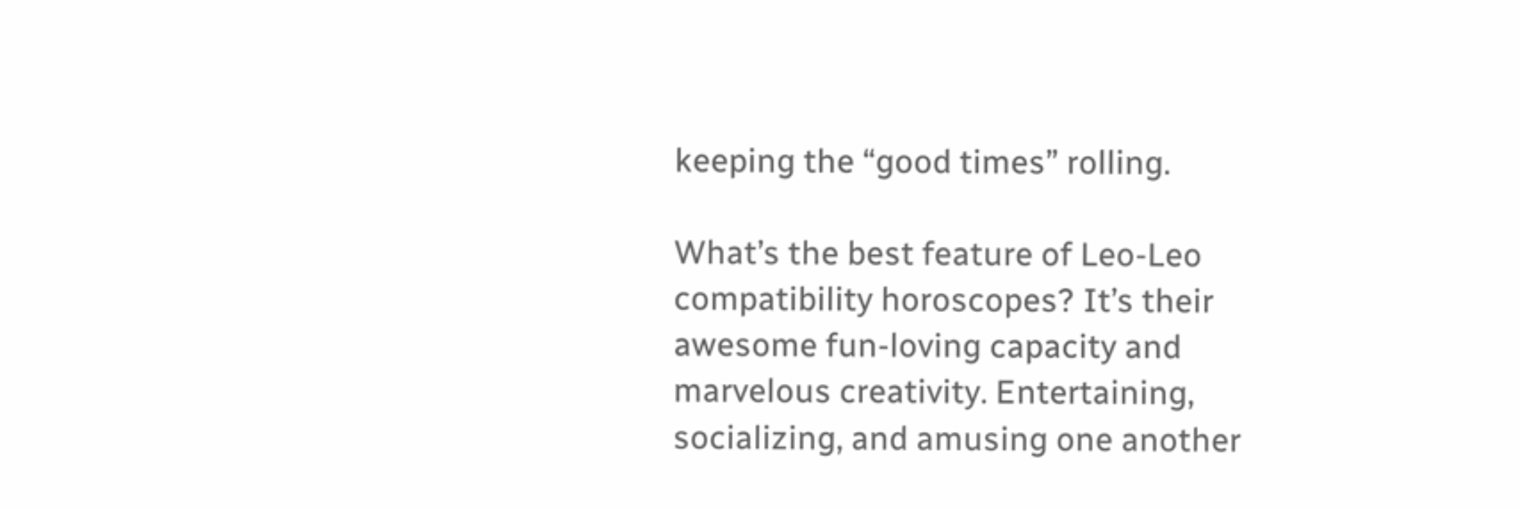keeping the “good times” rolling.

What’s the best feature of Leo-Leo compatibility horoscopes? It’s their awesome fun-loving capacity and marvelous creativity. Entertaining, socializing, and amusing one another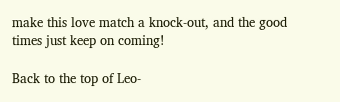make this love match a knock-out, and the good times just keep on coming!

Back to the top of Leo-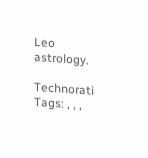Leo astrology.

Technorati Tags: , , ,